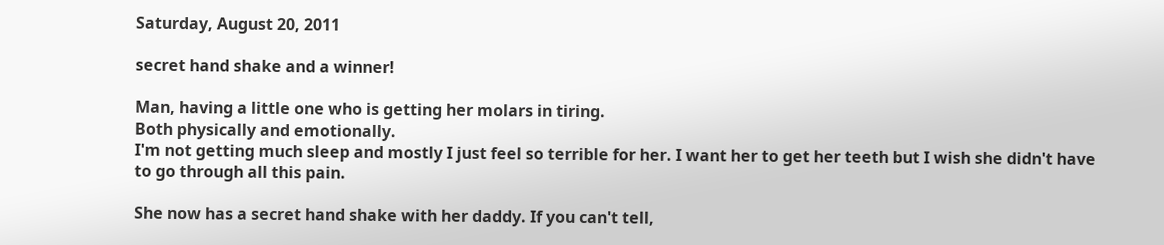Saturday, August 20, 2011

secret hand shake and a winner!

Man, having a little one who is getting her molars in tiring.
Both physically and emotionally.
I'm not getting much sleep and mostly I just feel so terrible for her. I want her to get her teeth but I wish she didn't have to go through all this pain.

She now has a secret hand shake with her daddy. If you can't tell,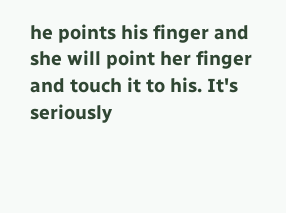he points his finger and she will point her finger and touch it to his. It's seriously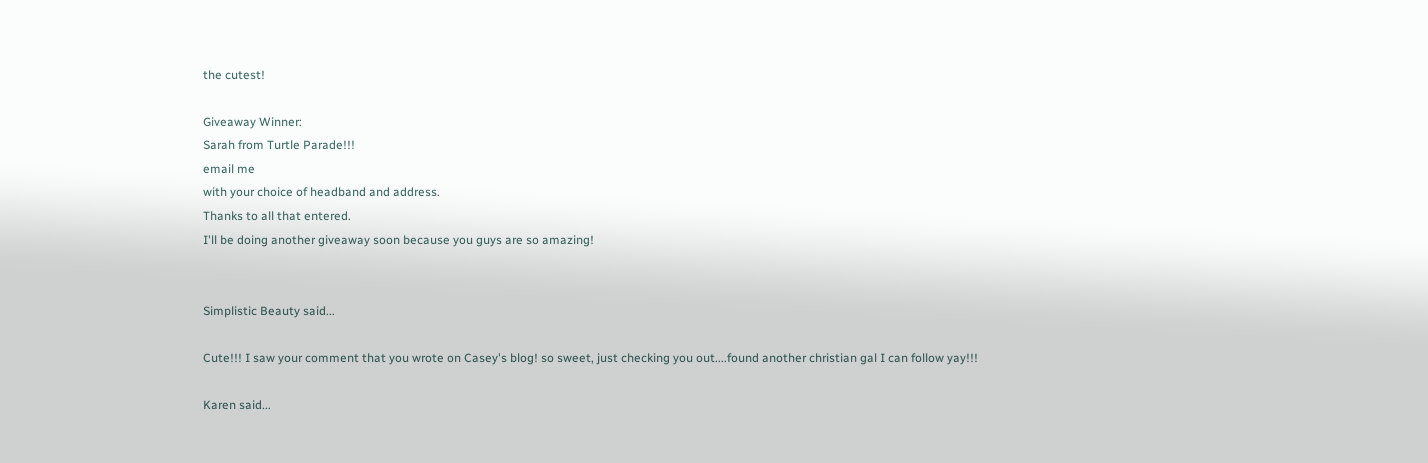the cutest!

Giveaway Winner:
Sarah from Turtle Parade!!!
email me
with your choice of headband and address.
Thanks to all that entered.
I'll be doing another giveaway soon because you guys are so amazing!


Simplistic Beauty said...

Cute!!! I saw your comment that you wrote on Casey's blog! so sweet, just checking you out....found another christian gal I can follow yay!!!

Karen said...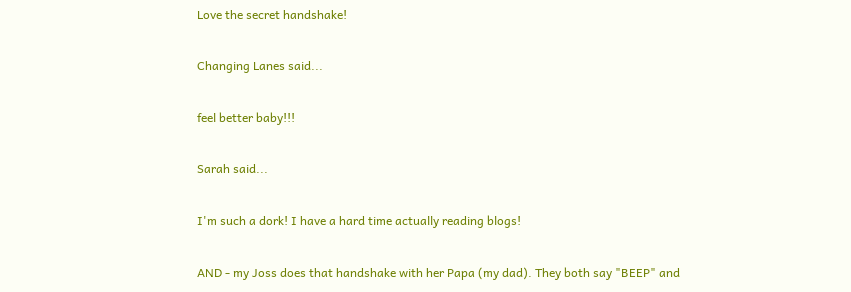Love the secret handshake!

Changing Lanes said...

feel better baby!!!

Sarah said...

I'm such a dork! I have a hard time actually reading blogs!

AND - my Joss does that handshake with her Papa (my dad). They both say "BEEP" and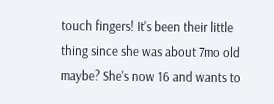touch fingers! It's been their little thing since she was about 7mo old maybe? She's now 16 and wants to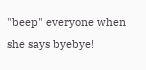"beep" everyone when she says byebye!